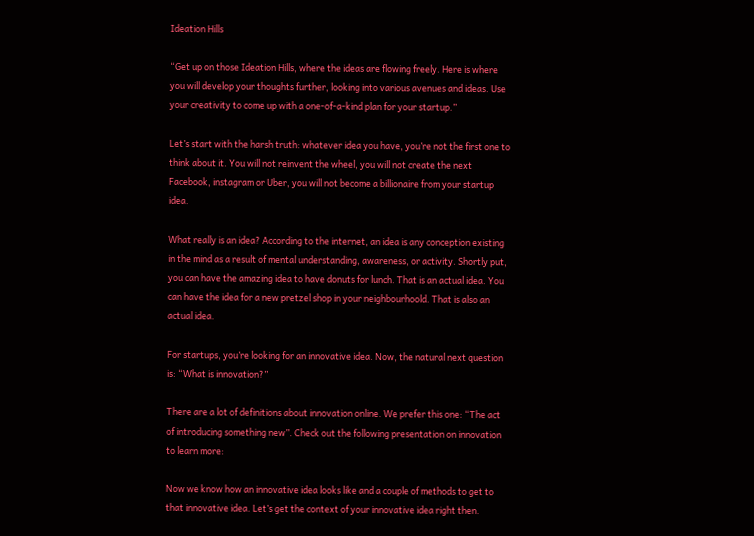Ideation Hills

“Get up on those Ideation Hills, where the ideas are flowing freely. Here is where you will develop your thoughts further, looking into various avenues and ideas. Use your creativity to come up with a one-of-a-kind plan for your startup.”

Let’s start with the harsh truth: whatever idea you have, you’re not the first one to think about it. You will not reinvent the wheel, you will not create the next Facebook, instagram or Uber, you will not become a billionaire from your startup idea.

What really is an idea? According to the internet, an idea is any conception existing in the mind as a result of mental understanding, awareness, or activity. Shortly put, you can have the amazing idea to have donuts for lunch. That is an actual idea. You can have the idea for a new pretzel shop in your neighbourhoold. That is also an actual idea.

For startups, you’re looking for an innovative idea. Now, the natural next question is: “What is innovation?”

There are a lot of definitions about innovation online. We prefer this one: “The act of introducing something new”. Check out the following presentation on innovation to learn more:

Now we know how an innovative idea looks like and a couple of methods to get to that innovative idea. Let’s get the context of your innovative idea right then.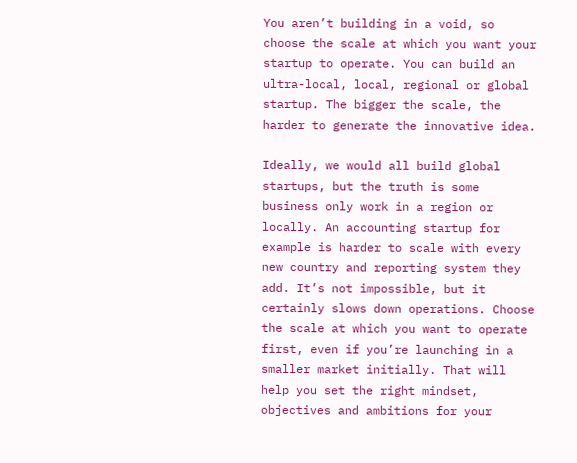You aren’t building in a void, so choose the scale at which you want your startup to operate. You can build an ultra-local, local, regional or global startup. The bigger the scale, the harder to generate the innovative idea.

Ideally, we would all build global startups, but the truth is some business only work in a region or locally. An accounting startup for example is harder to scale with every new country and reporting system they add. It’s not impossible, but it certainly slows down operations. Choose the scale at which you want to operate first, even if you’re launching in a smaller market initially. That will help you set the right mindset, objectives and ambitions for your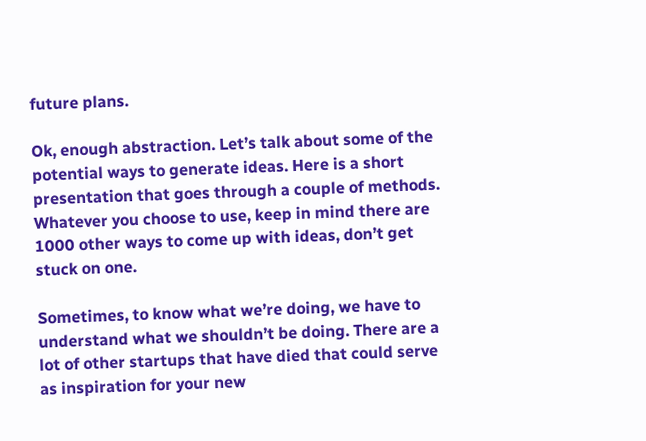future plans.

Ok, enough abstraction. Let’s talk about some of the potential ways to generate ideas. Here is a short presentation that goes through a couple of methods. Whatever you choose to use, keep in mind there are 1000 other ways to come up with ideas, don’t get stuck on one.

Sometimes, to know what we’re doing, we have to understand what we shouldn’t be doing. There are a lot of other startups that have died that could serve as inspiration for your new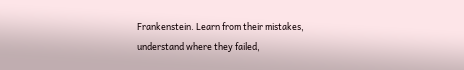Frankenstein. Learn from their mistakes, understand where they failed,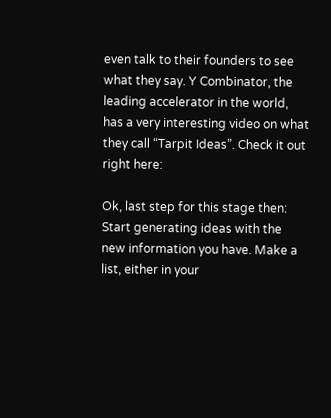even talk to their founders to see what they say. Y Combinator, the leading accelerator in the world, has a very interesting video on what they call “Tarpit Ideas”. Check it out right here:

Ok, last step for this stage then: Start generating ideas with the new information you have. Make a list, either in your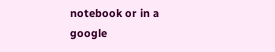notebook or in a google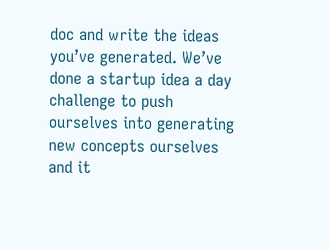doc and write the ideas you’ve generated. We’ve done a startup idea a day challenge to push ourselves into generating new concepts ourselves and it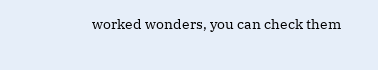worked wonders, you can check them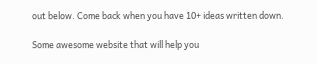out below. Come back when you have 10+ ideas written down.

Some awesome website that will help you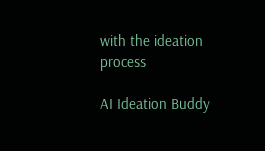with the ideation process

AI Ideation Buddy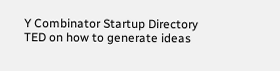Y Combinator Startup Directory
TED on how to generate ideas